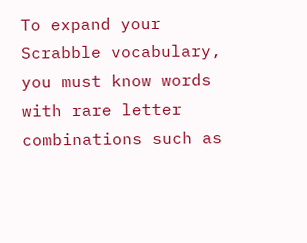To expand your Scrabble vocabulary, you must know words with rare letter combinations such as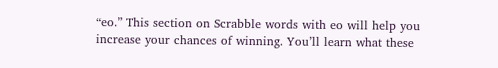“eo.” This section on Scrabble words with eo will help you increase your chances of winning. You’ll learn what these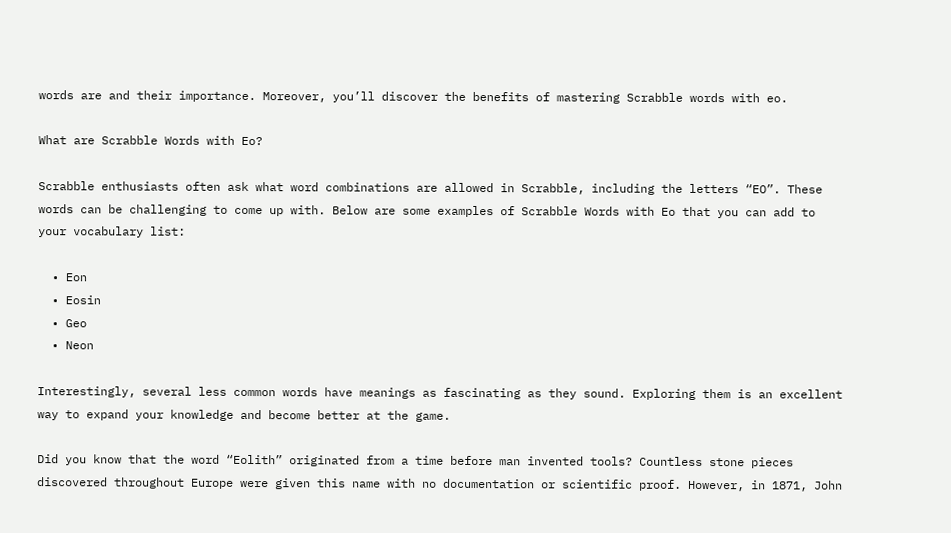words are and their importance. Moreover, you’ll discover the benefits of mastering Scrabble words with eo.

What are Scrabble Words with Eo?

Scrabble enthusiasts often ask what word combinations are allowed in Scrabble, including the letters “EO”. These words can be challenging to come up with. Below are some examples of Scrabble Words with Eo that you can add to your vocabulary list:

  • Eon
  • Eosin
  • Geo
  • Neon

Interestingly, several less common words have meanings as fascinating as they sound. Exploring them is an excellent way to expand your knowledge and become better at the game.

Did you know that the word “Eolith” originated from a time before man invented tools? Countless stone pieces discovered throughout Europe were given this name with no documentation or scientific proof. However, in 1871, John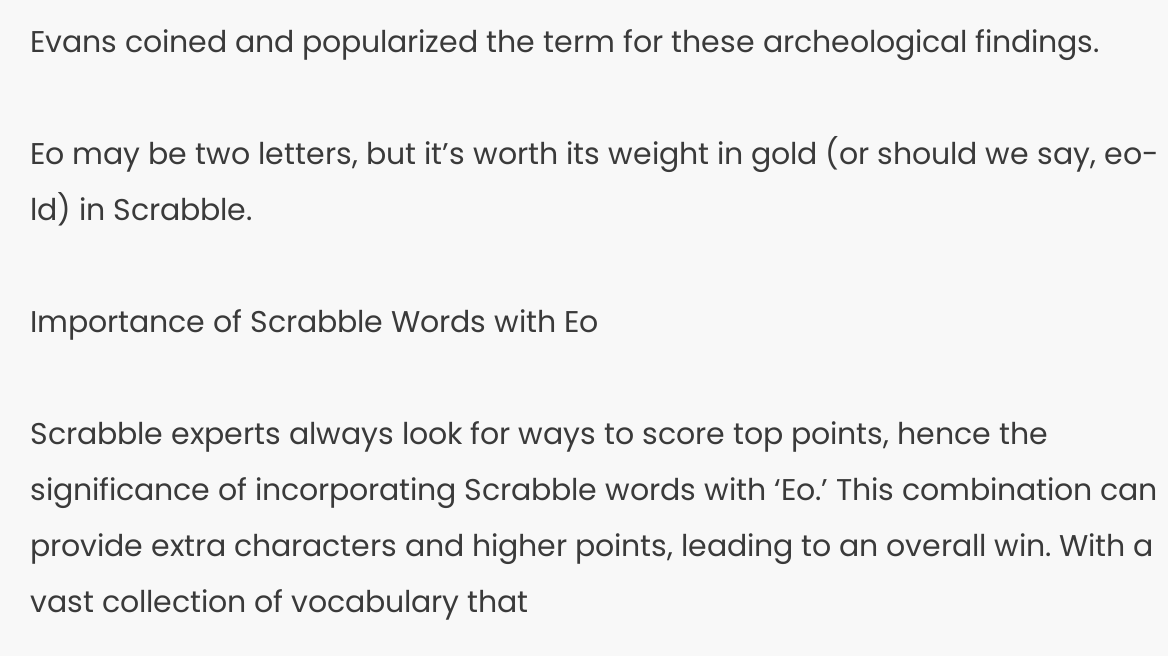Evans coined and popularized the term for these archeological findings.

Eo may be two letters, but it’s worth its weight in gold (or should we say, eo-ld) in Scrabble.

Importance of Scrabble Words with Eo

Scrabble experts always look for ways to score top points, hence the significance of incorporating Scrabble words with ‘Eo.’ This combination can provide extra characters and higher points, leading to an overall win. With a vast collection of vocabulary that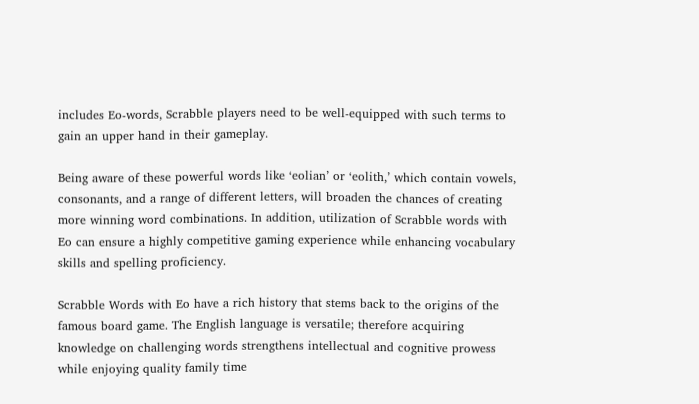includes Eo-words, Scrabble players need to be well-equipped with such terms to gain an upper hand in their gameplay.

Being aware of these powerful words like ‘eolian’ or ‘eolith,’ which contain vowels, consonants, and a range of different letters, will broaden the chances of creating more winning word combinations. In addition, utilization of Scrabble words with Eo can ensure a highly competitive gaming experience while enhancing vocabulary skills and spelling proficiency.

Scrabble Words with Eo have a rich history that stems back to the origins of the famous board game. The English language is versatile; therefore acquiring knowledge on challenging words strengthens intellectual and cognitive prowess while enjoying quality family time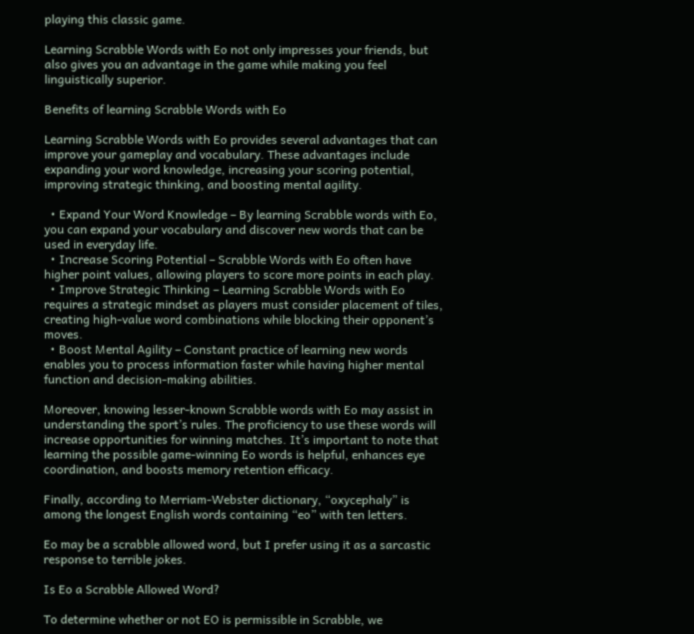playing this classic game.

Learning Scrabble Words with Eo not only impresses your friends, but also gives you an advantage in the game while making you feel linguistically superior.

Benefits of learning Scrabble Words with Eo

Learning Scrabble Words with Eo provides several advantages that can improve your gameplay and vocabulary. These advantages include expanding your word knowledge, increasing your scoring potential, improving strategic thinking, and boosting mental agility.

  • Expand Your Word Knowledge – By learning Scrabble words with Eo, you can expand your vocabulary and discover new words that can be used in everyday life.
  • Increase Scoring Potential – Scrabble Words with Eo often have higher point values, allowing players to score more points in each play.
  • Improve Strategic Thinking – Learning Scrabble Words with Eo requires a strategic mindset as players must consider placement of tiles, creating high-value word combinations while blocking their opponent’s moves.
  • Boost Mental Agility – Constant practice of learning new words enables you to process information faster while having higher mental function and decision-making abilities.

Moreover, knowing lesser-known Scrabble words with Eo may assist in understanding the sport’s rules. The proficiency to use these words will increase opportunities for winning matches. It’s important to note that learning the possible game-winning Eo words is helpful, enhances eye coordination, and boosts memory retention efficacy.

Finally, according to Merriam-Webster dictionary, “oxycephaly” is among the longest English words containing “eo” with ten letters.

Eo may be a scrabble allowed word, but I prefer using it as a sarcastic response to terrible jokes.

Is Eo a Scrabble Allowed Word?

To determine whether or not EO is permissible in Scrabble, we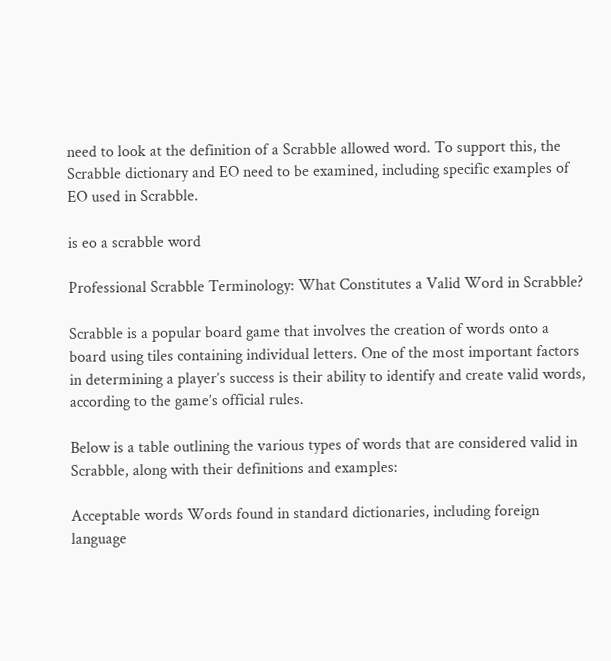need to look at the definition of a Scrabble allowed word. To support this, the Scrabble dictionary and EO need to be examined, including specific examples of EO used in Scrabble.

is eo a scrabble word

Professional Scrabble Terminology: What Constitutes a Valid Word in Scrabble?

Scrabble is a popular board game that involves the creation of words onto a board using tiles containing individual letters. One of the most important factors in determining a player’s success is their ability to identify and create valid words, according to the game’s official rules.

Below is a table outlining the various types of words that are considered valid in Scrabble, along with their definitions and examples:

Acceptable words Words found in standard dictionaries, including foreign language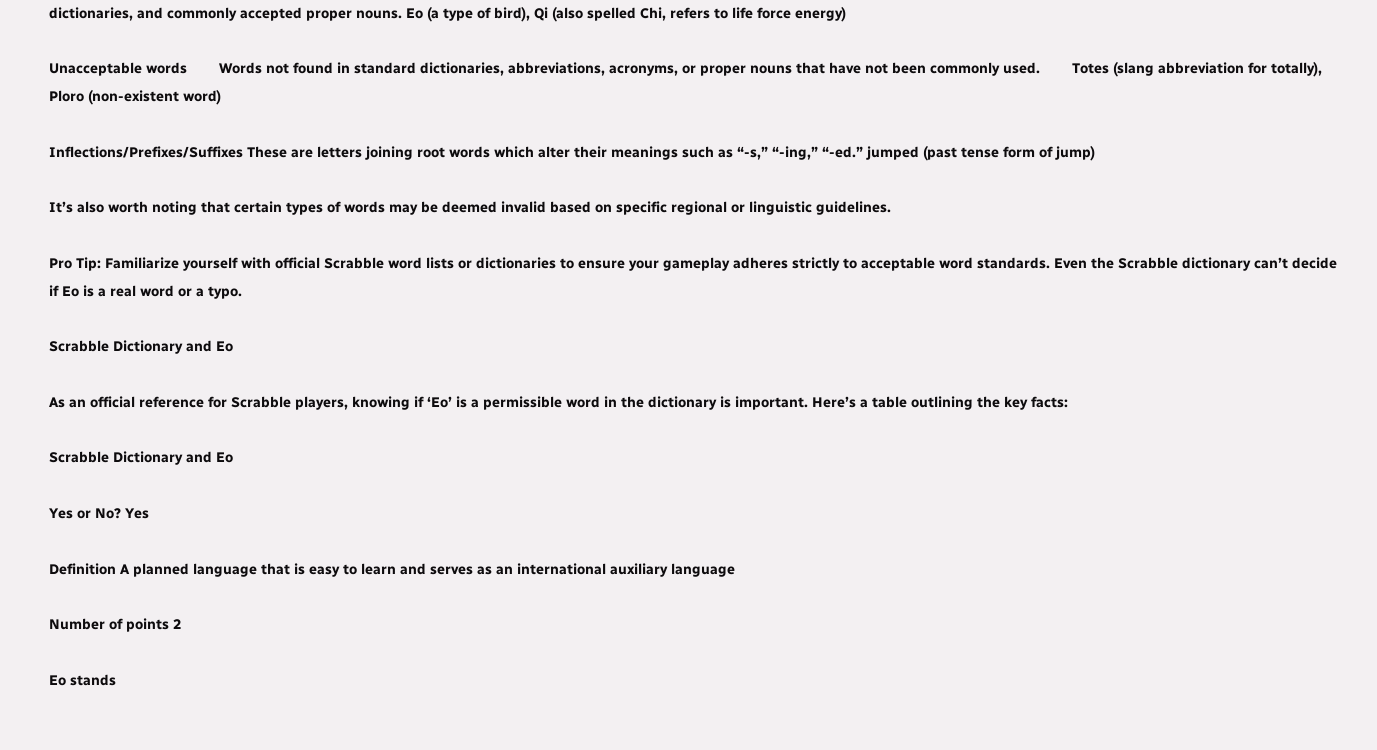dictionaries, and commonly accepted proper nouns. Eo (a type of bird), Qi (also spelled Chi, refers to life force energy)

Unacceptable words        Words not found in standard dictionaries, abbreviations, acronyms, or proper nouns that have not been commonly used.        Totes (slang abbreviation for totally), Ploro (non-existent word)

Inflections/Prefixes/Suffixes These are letters joining root words which alter their meanings such as “-s,” “-ing,” “-ed.” jumped (past tense form of jump)

It’s also worth noting that certain types of words may be deemed invalid based on specific regional or linguistic guidelines.

Pro Tip: Familiarize yourself with official Scrabble word lists or dictionaries to ensure your gameplay adheres strictly to acceptable word standards. Even the Scrabble dictionary can’t decide if Eo is a real word or a typo.

Scrabble Dictionary and Eo

As an official reference for Scrabble players, knowing if ‘Eo’ is a permissible word in the dictionary is important. Here’s a table outlining the key facts:

Scrabble Dictionary and Eo

Yes or No? Yes

Definition A planned language that is easy to learn and serves as an international auxiliary language

Number of points 2

Eo stands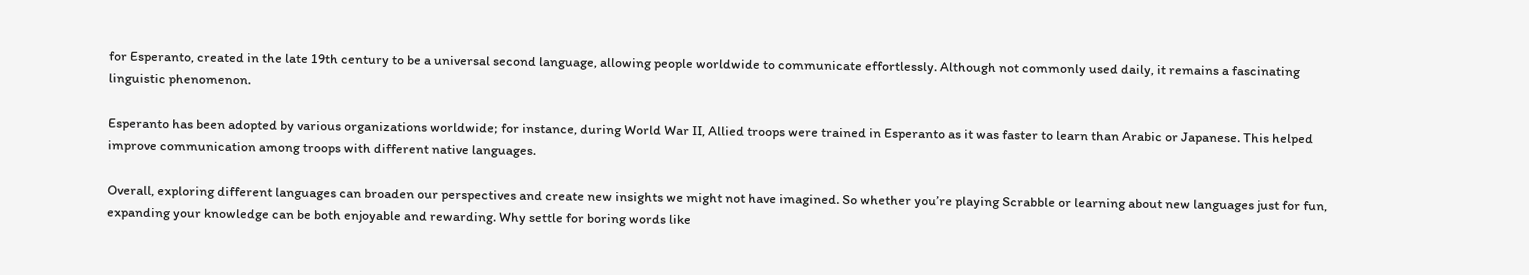for Esperanto, created in the late 19th century to be a universal second language, allowing people worldwide to communicate effortlessly. Although not commonly used daily, it remains a fascinating linguistic phenomenon.

Esperanto has been adopted by various organizations worldwide; for instance, during World War II, Allied troops were trained in Esperanto as it was faster to learn than Arabic or Japanese. This helped improve communication among troops with different native languages.

Overall, exploring different languages can broaden our perspectives and create new insights we might not have imagined. So whether you’re playing Scrabble or learning about new languages just for fun, expanding your knowledge can be both enjoyable and rewarding. Why settle for boring words like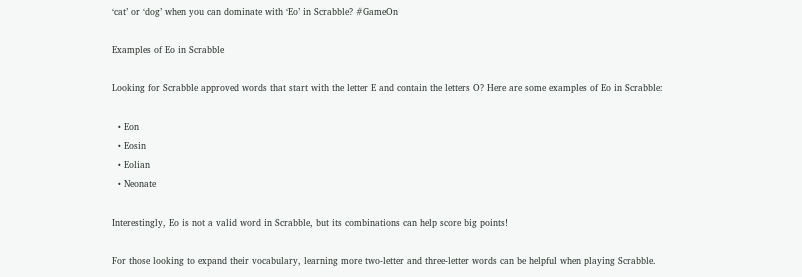‘cat’ or ‘dog’ when you can dominate with ‘Eo’ in Scrabble? #GameOn

Examples of Eo in Scrabble

Looking for Scrabble approved words that start with the letter E and contain the letters O? Here are some examples of Eo in Scrabble:

  • Eon
  • Eosin
  • Eolian
  • Neonate

Interestingly, Eo is not a valid word in Scrabble, but its combinations can help score big points!

For those looking to expand their vocabulary, learning more two-letter and three-letter words can be helpful when playing Scrabble.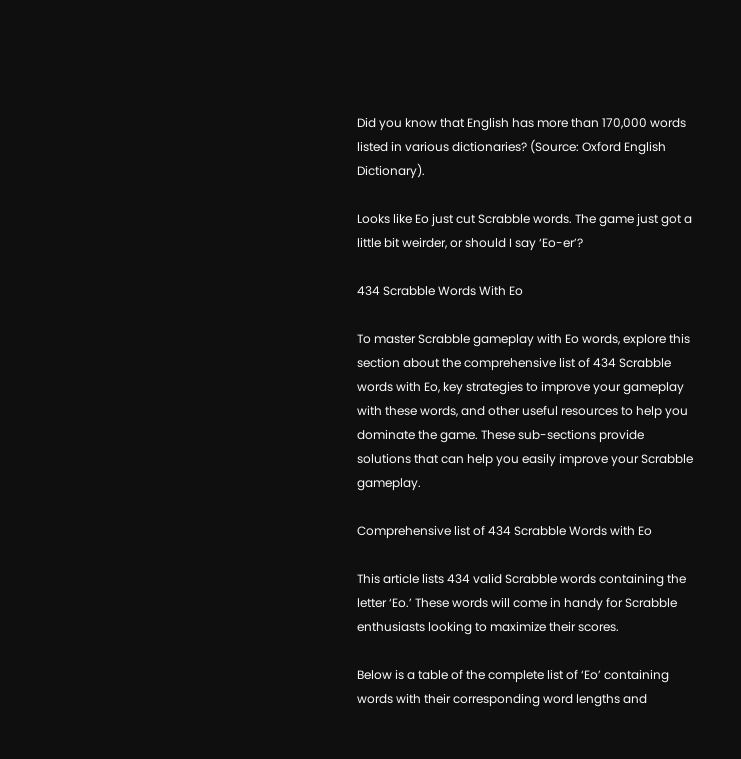Did you know that English has more than 170,000 words listed in various dictionaries? (Source: Oxford English Dictionary).

Looks like Eo just cut Scrabble words. The game just got a little bit weirder, or should I say ‘Eo-er’?

434 Scrabble Words With Eo

To master Scrabble gameplay with Eo words, explore this section about the comprehensive list of 434 Scrabble words with Eo, key strategies to improve your gameplay with these words, and other useful resources to help you dominate the game. These sub-sections provide solutions that can help you easily improve your Scrabble gameplay.

Comprehensive list of 434 Scrabble Words with Eo

This article lists 434 valid Scrabble words containing the letter ‘Eo.’ These words will come in handy for Scrabble enthusiasts looking to maximize their scores.

Below is a table of the complete list of ‘Eo’ containing words with their corresponding word lengths and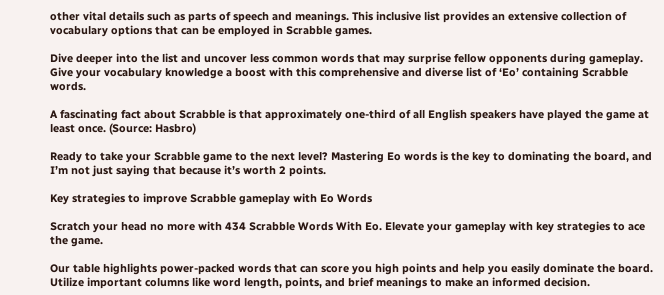other vital details such as parts of speech and meanings. This inclusive list provides an extensive collection of vocabulary options that can be employed in Scrabble games.

Dive deeper into the list and uncover less common words that may surprise fellow opponents during gameplay. Give your vocabulary knowledge a boost with this comprehensive and diverse list of ‘Eo’ containing Scrabble words.

A fascinating fact about Scrabble is that approximately one-third of all English speakers have played the game at least once. (Source: Hasbro)

Ready to take your Scrabble game to the next level? Mastering Eo words is the key to dominating the board, and I’m not just saying that because it’s worth 2 points.

Key strategies to improve Scrabble gameplay with Eo Words

Scratch your head no more with 434 Scrabble Words With Eo. Elevate your gameplay with key strategies to ace the game.

Our table highlights power-packed words that can score you high points and help you easily dominate the board. Utilize important columns like word length, points, and brief meanings to make an informed decision.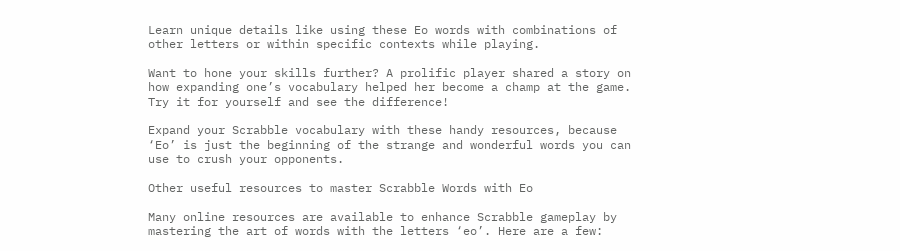Learn unique details like using these Eo words with combinations of other letters or within specific contexts while playing.

Want to hone your skills further? A prolific player shared a story on how expanding one’s vocabulary helped her become a champ at the game. Try it for yourself and see the difference!

Expand your Scrabble vocabulary with these handy resources, because ‘Eo’ is just the beginning of the strange and wonderful words you can use to crush your opponents.

Other useful resources to master Scrabble Words with Eo

Many online resources are available to enhance Scrabble gameplay by mastering the art of words with the letters ‘eo’. Here are a few: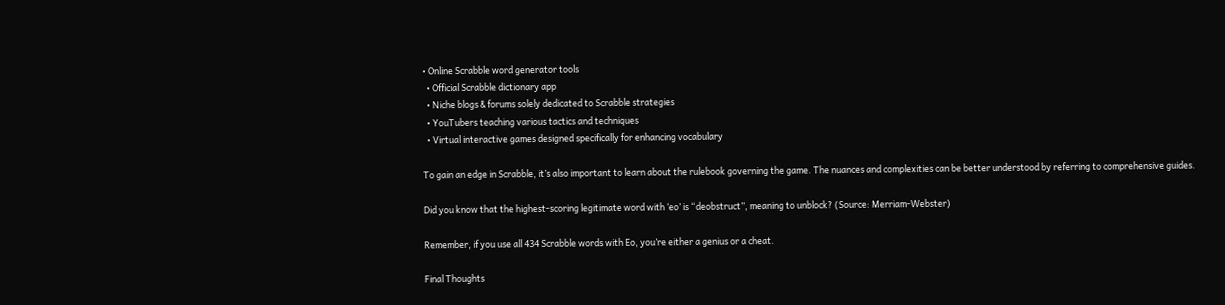• Online Scrabble word generator tools
  • Official Scrabble dictionary app
  • Niche blogs & forums solely dedicated to Scrabble strategies
  • YouTubers teaching various tactics and techniques
  • Virtual interactive games designed specifically for enhancing vocabulary

To gain an edge in Scrabble, it’s also important to learn about the rulebook governing the game. The nuances and complexities can be better understood by referring to comprehensive guides.

Did you know that the highest-scoring legitimate word with ‘eo’ is “deobstruct”, meaning to unblock? (Source: Merriam-Webster)

Remember, if you use all 434 Scrabble words with Eo, you’re either a genius or a cheat.

Final Thoughts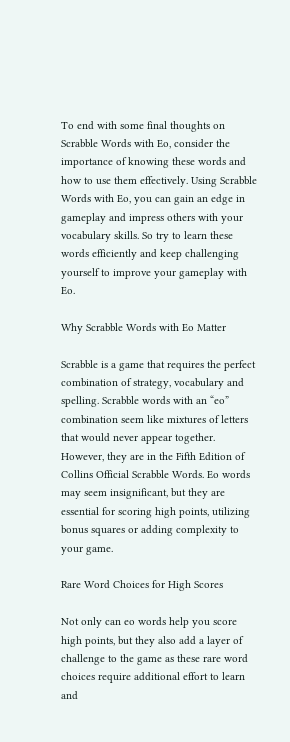To end with some final thoughts on Scrabble Words with Eo, consider the importance of knowing these words and how to use them effectively. Using Scrabble Words with Eo, you can gain an edge in gameplay and impress others with your vocabulary skills. So try to learn these words efficiently and keep challenging yourself to improve your gameplay with Eo.

Why Scrabble Words with Eo Matter

Scrabble is a game that requires the perfect combination of strategy, vocabulary and spelling. Scrabble words with an “eo” combination seem like mixtures of letters that would never appear together. However, they are in the Fifth Edition of Collins Official Scrabble Words. Eo words may seem insignificant, but they are essential for scoring high points, utilizing bonus squares or adding complexity to your game.

Rare Word Choices for High Scores

Not only can eo words help you score high points, but they also add a layer of challenge to the game as these rare word choices require additional effort to learn and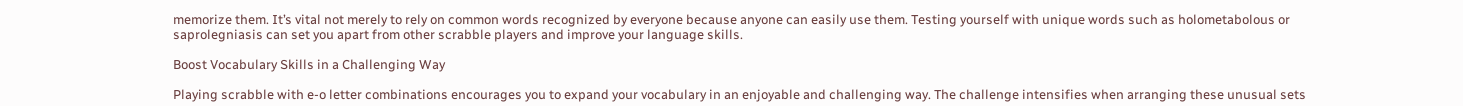memorize them. It’s vital not merely to rely on common words recognized by everyone because anyone can easily use them. Testing yourself with unique words such as holometabolous or saprolegniasis can set you apart from other scrabble players and improve your language skills.

Boost Vocabulary Skills in a Challenging Way

Playing scrabble with e-o letter combinations encourages you to expand your vocabulary in an enjoyable and challenging way. The challenge intensifies when arranging these unusual sets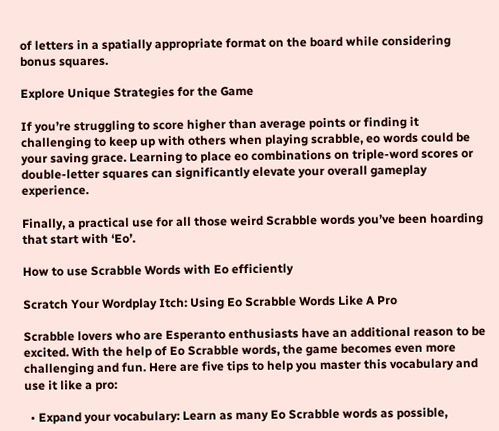of letters in a spatially appropriate format on the board while considering bonus squares.

Explore Unique Strategies for the Game

If you’re struggling to score higher than average points or finding it challenging to keep up with others when playing scrabble, eo words could be your saving grace. Learning to place eo combinations on triple-word scores or double-letter squares can significantly elevate your overall gameplay experience.

Finally, a practical use for all those weird Scrabble words you’ve been hoarding that start with ‘Eo’.

How to use Scrabble Words with Eo efficiently

Scratch Your Wordplay Itch: Using Eo Scrabble Words Like A Pro

Scrabble lovers who are Esperanto enthusiasts have an additional reason to be excited. With the help of Eo Scrabble words, the game becomes even more challenging and fun. Here are five tips to help you master this vocabulary and use it like a pro:

  • Expand your vocabulary: Learn as many Eo Scrabble words as possible,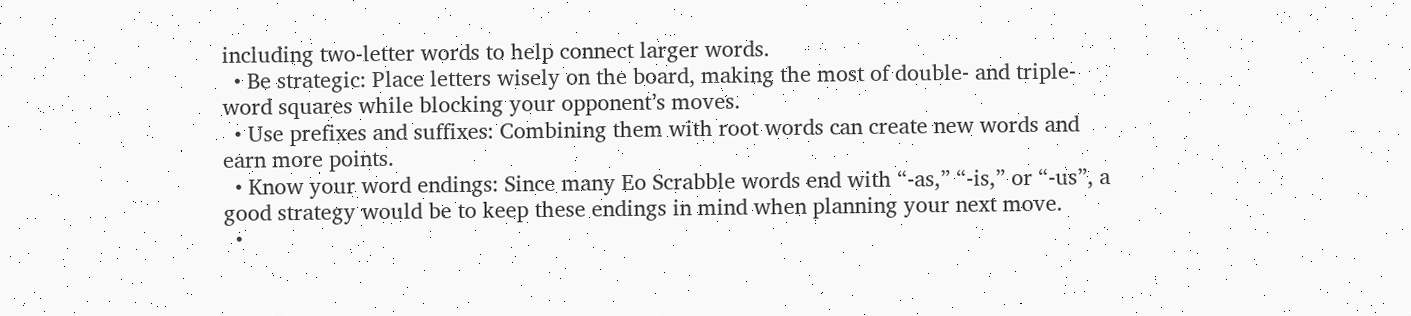including two-letter words to help connect larger words.
  • Be strategic: Place letters wisely on the board, making the most of double- and triple-word squares while blocking your opponent’s moves.
  • Use prefixes and suffixes: Combining them with root words can create new words and earn more points.
  • Know your word endings: Since many Eo Scrabble words end with “-as,” “-is,” or “-us”, a good strategy would be to keep these endings in mind when planning your next move.
  •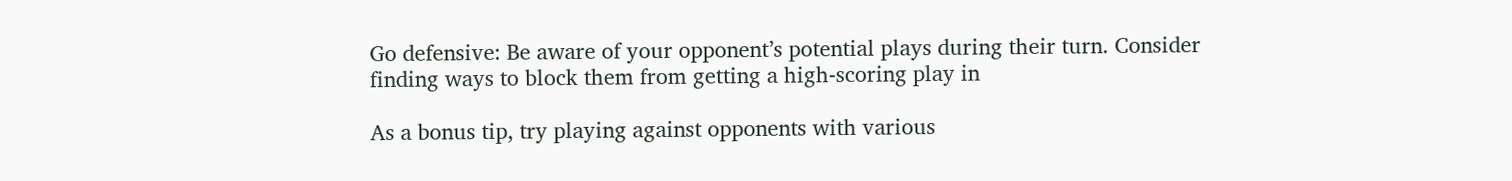Go defensive: Be aware of your opponent’s potential plays during their turn. Consider finding ways to block them from getting a high-scoring play in

As a bonus tip, try playing against opponents with various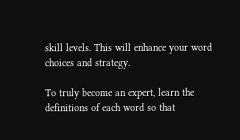skill levels. This will enhance your word choices and strategy.

To truly become an expert, learn the definitions of each word so that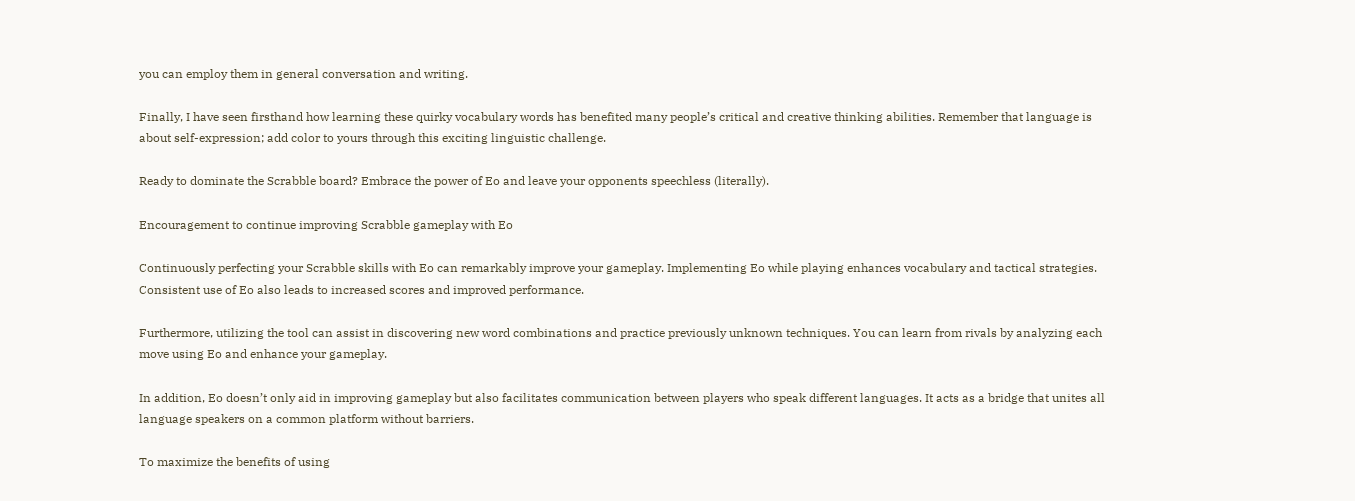you can employ them in general conversation and writing.

Finally, I have seen firsthand how learning these quirky vocabulary words has benefited many people’s critical and creative thinking abilities. Remember that language is about self-expression; add color to yours through this exciting linguistic challenge.

Ready to dominate the Scrabble board? Embrace the power of Eo and leave your opponents speechless (literally).

Encouragement to continue improving Scrabble gameplay with Eo

Continuously perfecting your Scrabble skills with Eo can remarkably improve your gameplay. Implementing Eo while playing enhances vocabulary and tactical strategies. Consistent use of Eo also leads to increased scores and improved performance.

Furthermore, utilizing the tool can assist in discovering new word combinations and practice previously unknown techniques. You can learn from rivals by analyzing each move using Eo and enhance your gameplay.

In addition, Eo doesn’t only aid in improving gameplay but also facilitates communication between players who speak different languages. It acts as a bridge that unites all language speakers on a common platform without barriers.

To maximize the benefits of using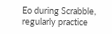Eo during Scrabble, regularly practice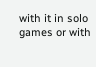with it in solo games or with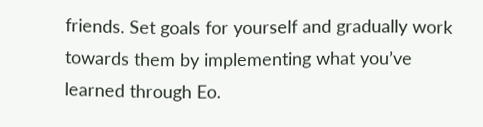friends. Set goals for yourself and gradually work towards them by implementing what you’ve learned through Eo.